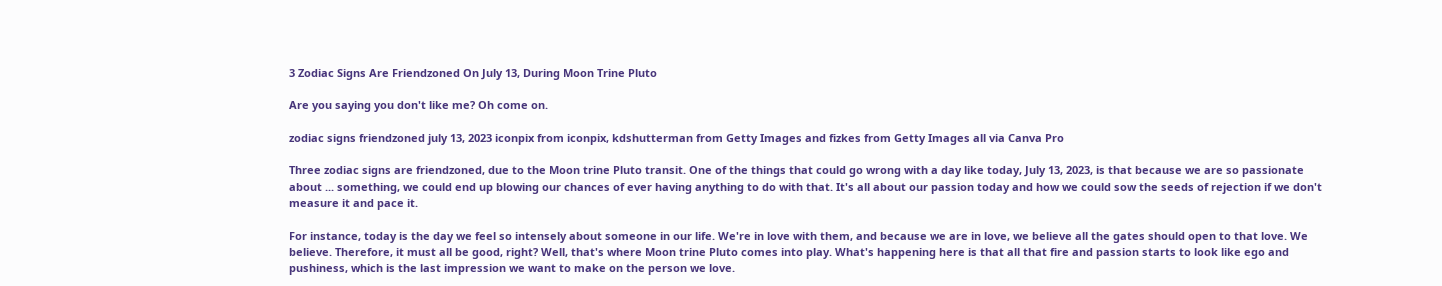3 Zodiac Signs Are Friendzoned On July 13, During Moon Trine Pluto

Are you saying you don't like me? Oh come on.

zodiac signs friendzoned july 13, 2023 iconpix from iconpix, kdshutterman from Getty Images and fizkes from Getty Images all via Canva Pro

Three zodiac signs are friendzoned, due to the Moon trine Pluto transit. One of the things that could go wrong with a day like today, July 13, 2023, is that because we are so passionate about ... something, we could end up blowing our chances of ever having anything to do with that. It's all about our passion today and how we could sow the seeds of rejection if we don't measure it and pace it.

For instance, today is the day we feel so intensely about someone in our life. We're in love with them, and because we are in love, we believe all the gates should open to that love. We believe. Therefore, it must all be good, right? Well, that's where Moon trine Pluto comes into play. What's happening here is that all that fire and passion starts to look like ego and pushiness, which is the last impression we want to make on the person we love.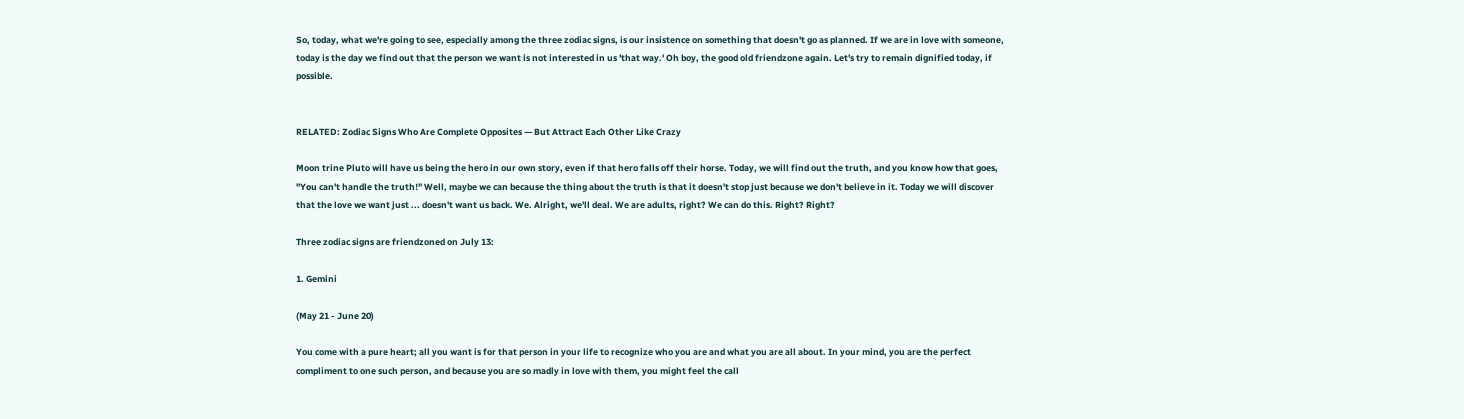So, today, what we're going to see, especially among the three zodiac signs, is our insistence on something that doesn't go as planned. If we are in love with someone, today is the day we find out that the person we want is not interested in us 'that way.' Oh boy, the good old friendzone again. Let's try to remain dignified today, if possible.


RELATED: Zodiac Signs Who Are Complete Opposites — But Attract Each Other Like Crazy

Moon trine Pluto will have us being the hero in our own story, even if that hero falls off their horse. Today, we will find out the truth, and you know how that goes, "You can't handle the truth!" Well, maybe we can because the thing about the truth is that it doesn't stop just because we don't believe in it. Today we will discover that the love we want just ... doesn't want us back. We. Alright, we'll deal. We are adults, right? We can do this. Right? Right?

Three zodiac signs are friendzoned on July 13:

1. Gemini

(May 21 - June 20)

You come with a pure heart; all you want is for that person in your life to recognize who you are and what you are all about. In your mind, you are the perfect compliment to one such person, and because you are so madly in love with them, you might feel the call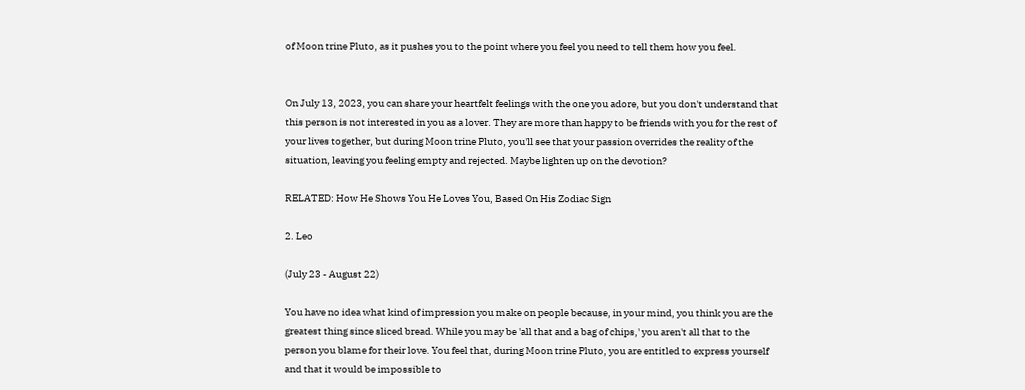of Moon trine Pluto, as it pushes you to the point where you feel you need to tell them how you feel.


On July 13, 2023, you can share your heartfelt feelings with the one you adore, but you don't understand that this person is not interested in you as a lover. They are more than happy to be friends with you for the rest of your lives together, but during Moon trine Pluto, you'll see that your passion overrides the reality of the situation, leaving you feeling empty and rejected. Maybe lighten up on the devotion?

RELATED: How He Shows You He Loves You, Based On His Zodiac Sign

2. Leo

(July 23 - August 22)

You have no idea what kind of impression you make on people because, in your mind, you think you are the greatest thing since sliced bread. While you may be 'all that and a bag of chips,' you aren't all that to the person you blame for their love. You feel that, during Moon trine Pluto, you are entitled to express yourself and that it would be impossible to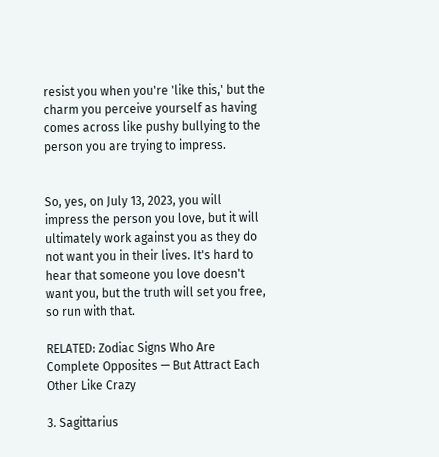resist you when you're 'like this,' but the charm you perceive yourself as having comes across like pushy bullying to the person you are trying to impress.


So, yes, on July 13, 2023, you will impress the person you love, but it will ultimately work against you as they do not want you in their lives. It's hard to hear that someone you love doesn't want you, but the truth will set you free, so run with that.

RELATED: Zodiac Signs Who Are Complete Opposites — But Attract Each Other Like Crazy

3. Sagittarius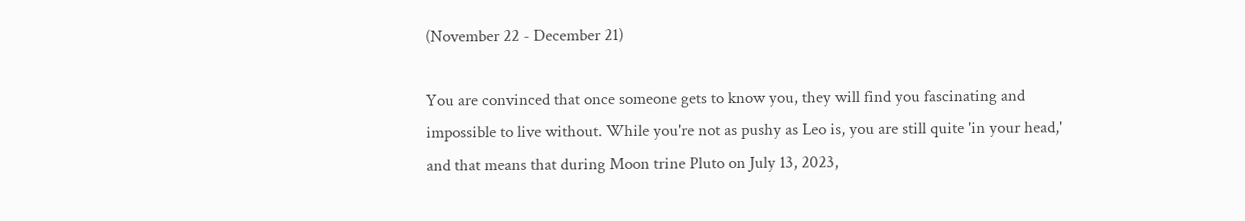(November 22 - December 21)

You are convinced that once someone gets to know you, they will find you fascinating and impossible to live without. While you're not as pushy as Leo is, you are still quite 'in your head,' and that means that during Moon trine Pluto on July 13, 2023,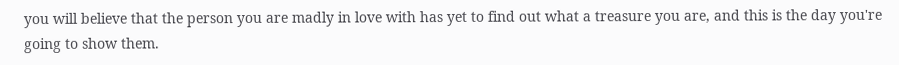you will believe that the person you are madly in love with has yet to find out what a treasure you are, and this is the day you're going to show them.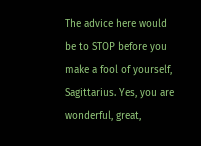The advice here would be to STOP before you make a fool of yourself, Sagittarius. Yes, you are wonderful, great,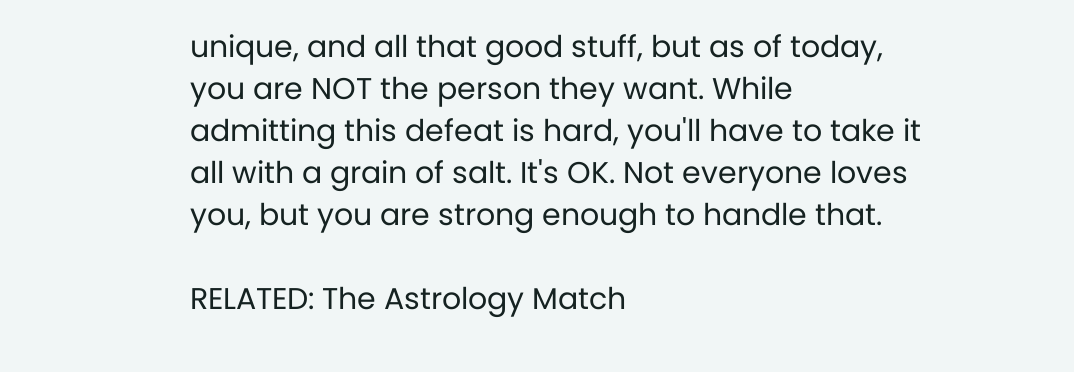unique, and all that good stuff, but as of today, you are NOT the person they want. While admitting this defeat is hard, you'll have to take it all with a grain of salt. It's OK. Not everyone loves you, but you are strong enough to handle that.

RELATED: The Astrology Match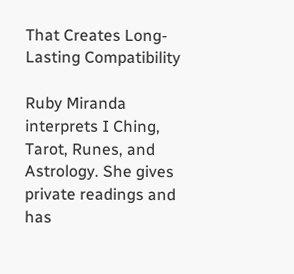That Creates Long-Lasting Compatibility

Ruby Miranda interprets I Ching, Tarot, Runes, and Astrology. She gives private readings and has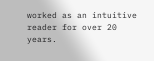worked as an intuitive reader for over 20 years.